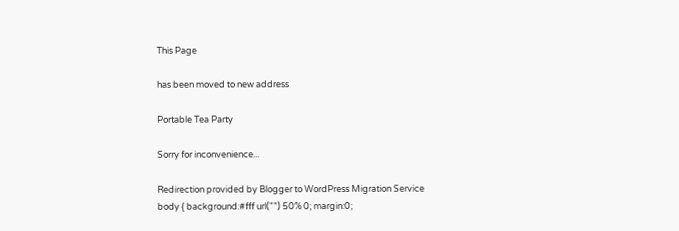This Page

has been moved to new address

Portable Tea Party

Sorry for inconvenience...

Redirection provided by Blogger to WordPress Migration Service
body { background:#fff url("") 50% 0; margin:0;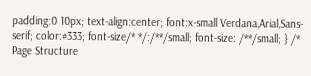padding:0 10px; text-align:center; font:x-small Verdana,Arial,Sans-serif; color:#333; font-size/* */:/**/small; font-size: /**/small; } /* Page Structure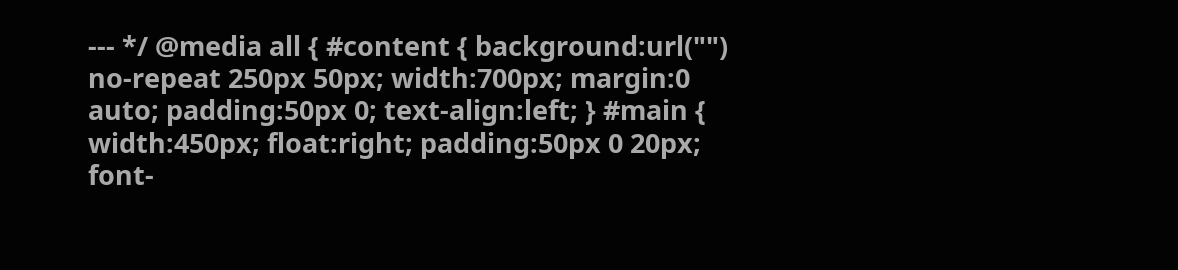--- */ @media all { #content { background:url("") no-repeat 250px 50px; width:700px; margin:0 auto; padding:50px 0; text-align:left; } #main { width:450px; float:right; padding:50px 0 20px; font-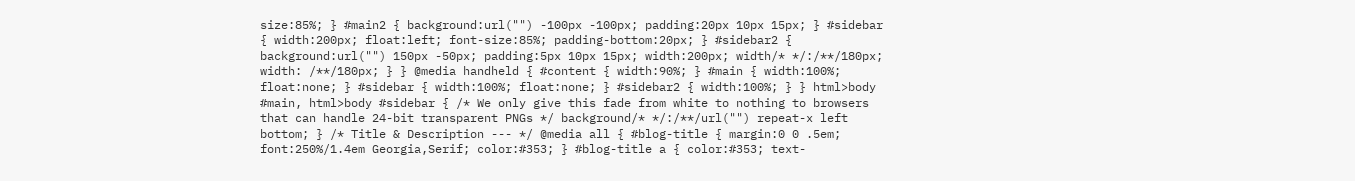size:85%; } #main2 { background:url("") -100px -100px; padding:20px 10px 15px; } #sidebar { width:200px; float:left; font-size:85%; padding-bottom:20px; } #sidebar2 { background:url("") 150px -50px; padding:5px 10px 15px; width:200px; width/* */:/**/180px; width: /**/180px; } } @media handheld { #content { width:90%; } #main { width:100%; float:none; } #sidebar { width:100%; float:none; } #sidebar2 { width:100%; } } html>body #main, html>body #sidebar { /* We only give this fade from white to nothing to browsers that can handle 24-bit transparent PNGs */ background/* */:/**/url("") repeat-x left bottom; } /* Title & Description --- */ @media all { #blog-title { margin:0 0 .5em; font:250%/1.4em Georgia,Serif; color:#353; } #blog-title a { color:#353; text-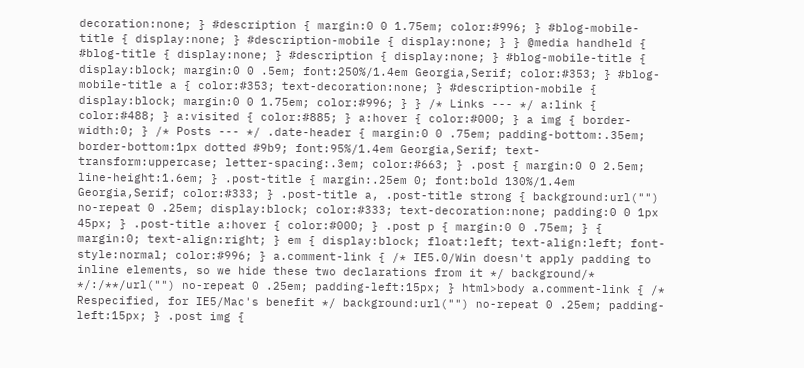decoration:none; } #description { margin:0 0 1.75em; color:#996; } #blog-mobile-title { display:none; } #description-mobile { display:none; } } @media handheld { #blog-title { display:none; } #description { display:none; } #blog-mobile-title { display:block; margin:0 0 .5em; font:250%/1.4em Georgia,Serif; color:#353; } #blog-mobile-title a { color:#353; text-decoration:none; } #description-mobile { display:block; margin:0 0 1.75em; color:#996; } } /* Links --- */ a:link { color:#488; } a:visited { color:#885; } a:hover { color:#000; } a img { border-width:0; } /* Posts --- */ .date-header { margin:0 0 .75em; padding-bottom:.35em; border-bottom:1px dotted #9b9; font:95%/1.4em Georgia,Serif; text-transform:uppercase; letter-spacing:.3em; color:#663; } .post { margin:0 0 2.5em; line-height:1.6em; } .post-title { margin:.25em 0; font:bold 130%/1.4em Georgia,Serif; color:#333; } .post-title a, .post-title strong { background:url("") no-repeat 0 .25em; display:block; color:#333; text-decoration:none; padding:0 0 1px 45px; } .post-title a:hover { color:#000; } .post p { margin:0 0 .75em; } { margin:0; text-align:right; } em { display:block; float:left; text-align:left; font-style:normal; color:#996; } a.comment-link { /* IE5.0/Win doesn't apply padding to inline elements, so we hide these two declarations from it */ background/* */:/**/url("") no-repeat 0 .25em; padding-left:15px; } html>body a.comment-link { /* Respecified, for IE5/Mac's benefit */ background:url("") no-repeat 0 .25em; padding-left:15px; } .post img {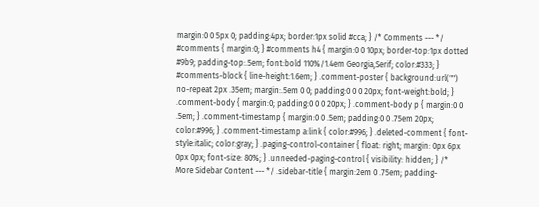margin:0 0 5px 0; padding:4px; border:1px solid #cca; } /* Comments --- */ #comments { margin:0; } #comments h4 { margin:0 0 10px; border-top:1px dotted #9b9; padding-top:.5em; font:bold 110%/1.4em Georgia,Serif; color:#333; } #comments-block { line-height:1.6em; } .comment-poster { background:url("") no-repeat 2px .35em; margin:.5em 0 0; padding:0 0 0 20px; font-weight:bold; } .comment-body { margin:0; padding:0 0 0 20px; } .comment-body p { margin:0 0 .5em; } .comment-timestamp { margin:0 0 .5em; padding:0 0 .75em 20px; color:#996; } .comment-timestamp a:link { color:#996; } .deleted-comment { font-style:italic; color:gray; } .paging-control-container { float: right; margin: 0px 6px 0px 0px; font-size: 80%; } .unneeded-paging-control { visibility: hidden; } /* More Sidebar Content --- */ .sidebar-title { margin:2em 0 .75em; padding-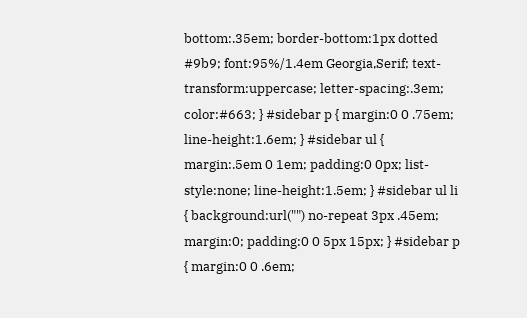bottom:.35em; border-bottom:1px dotted #9b9; font:95%/1.4em Georgia,Serif; text-transform:uppercase; letter-spacing:.3em; color:#663; } #sidebar p { margin:0 0 .75em; line-height:1.6em; } #sidebar ul { margin:.5em 0 1em; padding:0 0px; list-style:none; line-height:1.5em; } #sidebar ul li { background:url("") no-repeat 3px .45em; margin:0; padding:0 0 5px 15px; } #sidebar p { margin:0 0 .6em;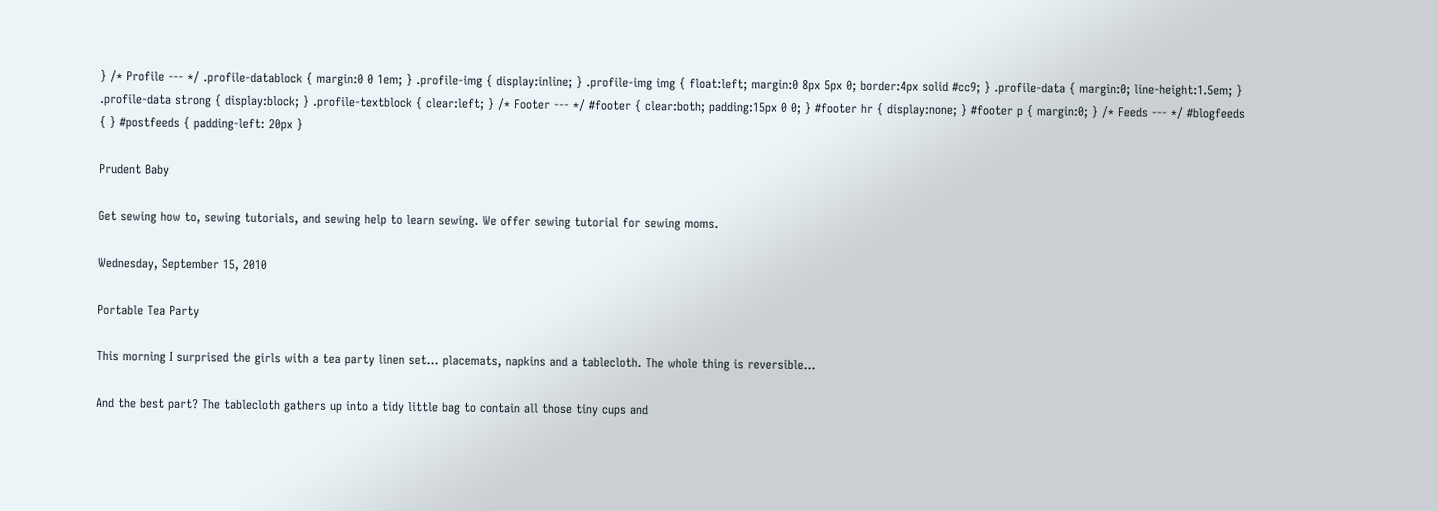} /* Profile --- */ .profile-datablock { margin:0 0 1em; } .profile-img { display:inline; } .profile-img img { float:left; margin:0 8px 5px 0; border:4px solid #cc9; } .profile-data { margin:0; line-height:1.5em; } .profile-data strong { display:block; } .profile-textblock { clear:left; } /* Footer --- */ #footer { clear:both; padding:15px 0 0; } #footer hr { display:none; } #footer p { margin:0; } /* Feeds --- */ #blogfeeds { } #postfeeds { padding-left: 20px }

Prudent Baby

Get sewing how to, sewing tutorials, and sewing help to learn sewing. We offer sewing tutorial for sewing moms.

Wednesday, September 15, 2010

Portable Tea Party

This morning I surprised the girls with a tea party linen set... placemats, napkins and a tablecloth. The whole thing is reversible...

And the best part? The tablecloth gathers up into a tidy little bag to contain all those tiny cups and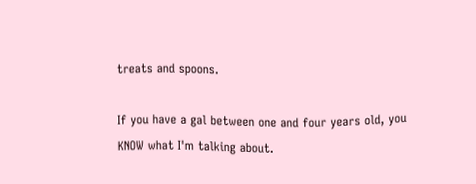treats and spoons.

If you have a gal between one and four years old, you KNOW what I'm talking about.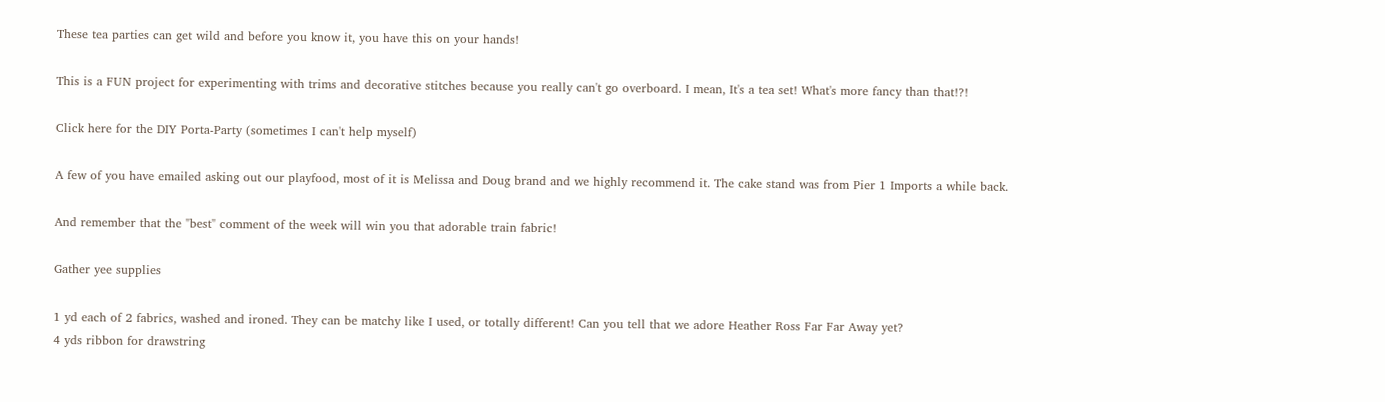These tea parties can get wild and before you know it, you have this on your hands!

This is a FUN project for experimenting with trims and decorative stitches because you really can't go overboard. I mean, It's a tea set! What's more fancy than that!?!

Click here for the DIY Porta-Party (sometimes I can't help myself)

A few of you have emailed asking out our playfood, most of it is Melissa and Doug brand and we highly recommend it. The cake stand was from Pier 1 Imports a while back.

And remember that the "best" comment of the week will win you that adorable train fabric!

Gather yee supplies

1 yd each of 2 fabrics, washed and ironed. They can be matchy like I used, or totally different! Can you tell that we adore Heather Ross Far Far Away yet?
4 yds ribbon for drawstring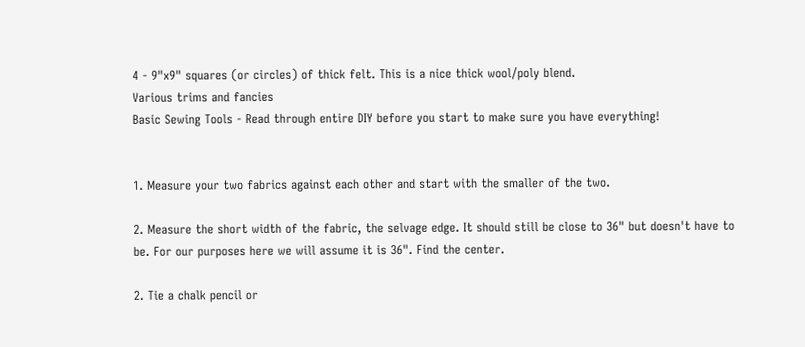4 - 9"x9" squares (or circles) of thick felt. This is a nice thick wool/poly blend.
Various trims and fancies
Basic Sewing Tools - Read through entire DIY before you start to make sure you have everything!


1. Measure your two fabrics against each other and start with the smaller of the two.

2. Measure the short width of the fabric, the selvage edge. It should still be close to 36" but doesn't have to be. For our purposes here we will assume it is 36". Find the center.

2. Tie a chalk pencil or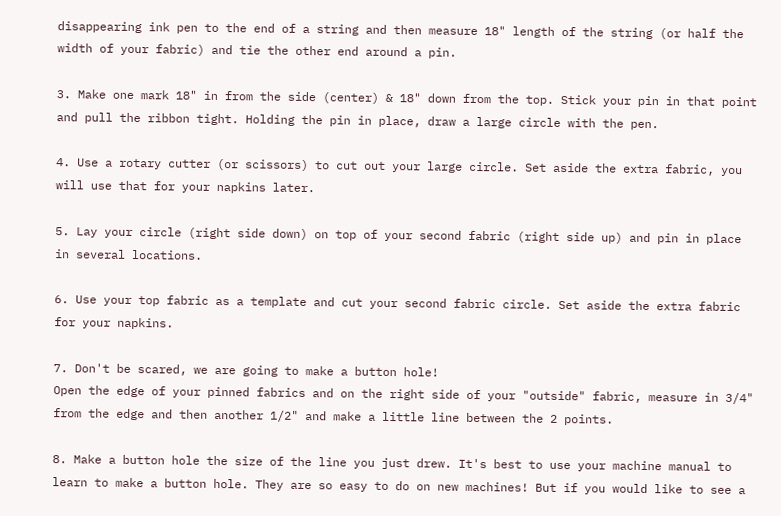disappearing ink pen to the end of a string and then measure 18" length of the string (or half the width of your fabric) and tie the other end around a pin.

3. Make one mark 18" in from the side (center) & 18" down from the top. Stick your pin in that point and pull the ribbon tight. Holding the pin in place, draw a large circle with the pen.

4. Use a rotary cutter (or scissors) to cut out your large circle. Set aside the extra fabric, you will use that for your napkins later.

5. Lay your circle (right side down) on top of your second fabric (right side up) and pin in place in several locations.

6. Use your top fabric as a template and cut your second fabric circle. Set aside the extra fabric for your napkins.

7. Don't be scared, we are going to make a button hole!
Open the edge of your pinned fabrics and on the right side of your "outside" fabric, measure in 3/4" from the edge and then another 1/2" and make a little line between the 2 points.

8. Make a button hole the size of the line you just drew. It's best to use your machine manual to learn to make a button hole. They are so easy to do on new machines! But if you would like to see a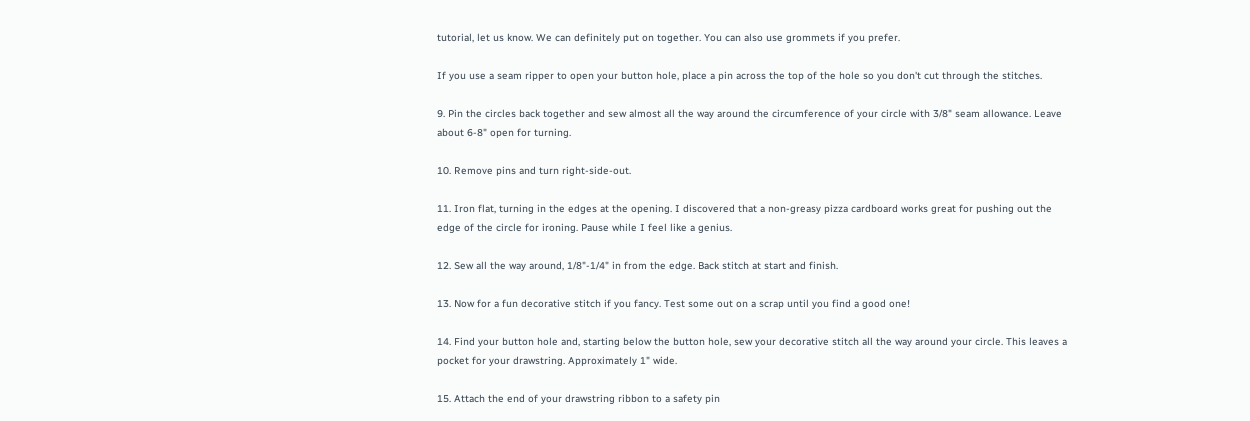tutorial, let us know. We can definitely put on together. You can also use grommets if you prefer.

If you use a seam ripper to open your button hole, place a pin across the top of the hole so you don't cut through the stitches.

9. Pin the circles back together and sew almost all the way around the circumference of your circle with 3/8" seam allowance. Leave about 6-8" open for turning.

10. Remove pins and turn right-side-out.

11. Iron flat, turning in the edges at the opening. I discovered that a non-greasy pizza cardboard works great for pushing out the edge of the circle for ironing. Pause while I feel like a genius.

12. Sew all the way around, 1/8"-1/4" in from the edge. Back stitch at start and finish.

13. Now for a fun decorative stitch if you fancy. Test some out on a scrap until you find a good one!

14. Find your button hole and, starting below the button hole, sew your decorative stitch all the way around your circle. This leaves a pocket for your drawstring. Approximately 1" wide.

15. Attach the end of your drawstring ribbon to a safety pin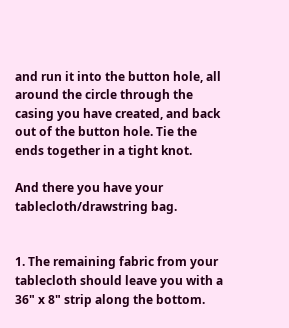and run it into the button hole, all around the circle through the casing you have created, and back out of the button hole. Tie the ends together in a tight knot.

And there you have your tablecloth/drawstring bag.


1. The remaining fabric from your tablecloth should leave you with a 36" x 8" strip along the bottom.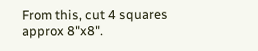From this, cut 4 squares approx 8"x8".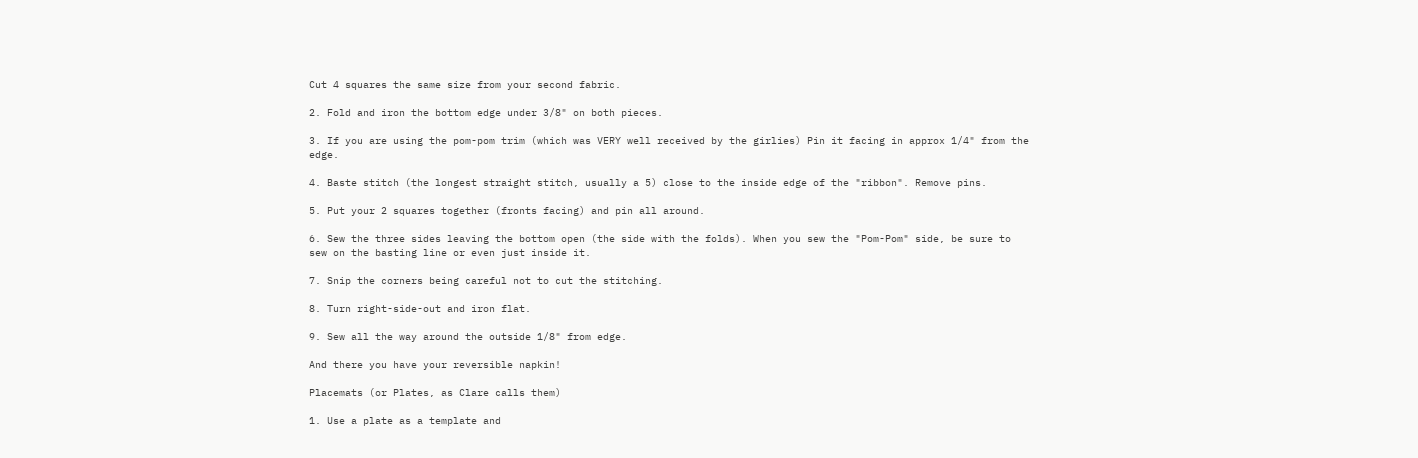Cut 4 squares the same size from your second fabric.

2. Fold and iron the bottom edge under 3/8" on both pieces.

3. If you are using the pom-pom trim (which was VERY well received by the girlies) Pin it facing in approx 1/4" from the edge.

4. Baste stitch (the longest straight stitch, usually a 5) close to the inside edge of the "ribbon". Remove pins.

5. Put your 2 squares together (fronts facing) and pin all around.

6. Sew the three sides leaving the bottom open (the side with the folds). When you sew the "Pom-Pom" side, be sure to sew on the basting line or even just inside it.

7. Snip the corners being careful not to cut the stitching.

8. Turn right-side-out and iron flat.

9. Sew all the way around the outside 1/8" from edge.

And there you have your reversible napkin!

Placemats (or Plates, as Clare calls them)

1. Use a plate as a template and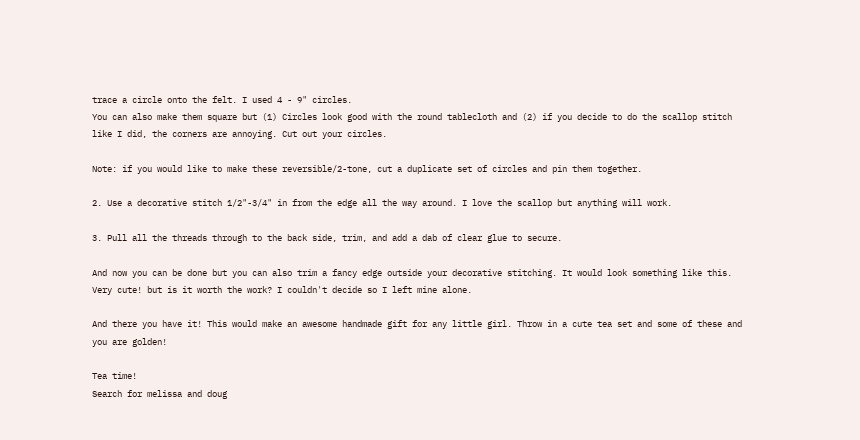trace a circle onto the felt. I used 4 - 9" circles.
You can also make them square but (1) Circles look good with the round tablecloth and (2) if you decide to do the scallop stitch like I did, the corners are annoying. Cut out your circles.

Note: if you would like to make these reversible/2-tone, cut a duplicate set of circles and pin them together.

2. Use a decorative stitch 1/2"-3/4" in from the edge all the way around. I love the scallop but anything will work.

3. Pull all the threads through to the back side, trim, and add a dab of clear glue to secure.

And now you can be done but you can also trim a fancy edge outside your decorative stitching. It would look something like this. Very cute! but is it worth the work? I couldn't decide so I left mine alone.

And there you have it! This would make an awesome handmade gift for any little girl. Throw in a cute tea set and some of these and you are golden!

Tea time!
Search for melissa and doug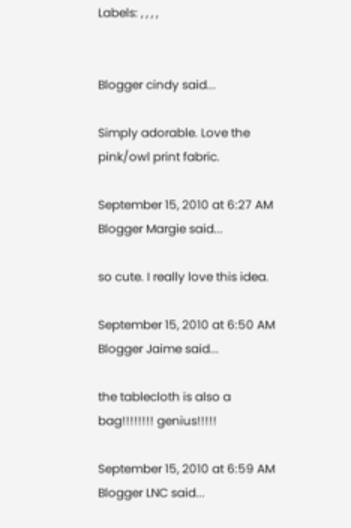Labels: , , , ,


Blogger cindy said...

Simply adorable. Love the pink/owl print fabric.

September 15, 2010 at 6:27 AM
Blogger Margie said...

so cute. I really love this idea.

September 15, 2010 at 6:50 AM
Blogger Jaime said...

the tablecloth is also a bag!!!!!!!! genius!!!!!

September 15, 2010 at 6:59 AM
Blogger LNC said...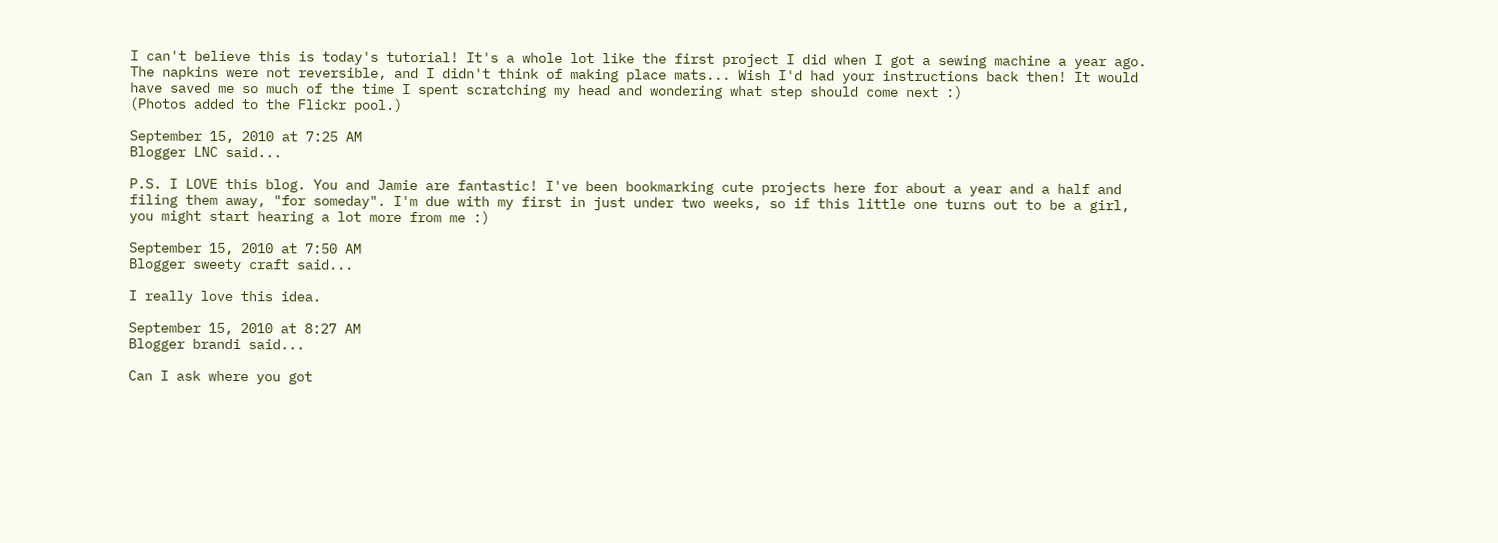I can't believe this is today's tutorial! It's a whole lot like the first project I did when I got a sewing machine a year ago. The napkins were not reversible, and I didn't think of making place mats... Wish I'd had your instructions back then! It would have saved me so much of the time I spent scratching my head and wondering what step should come next :)
(Photos added to the Flickr pool.)

September 15, 2010 at 7:25 AM
Blogger LNC said...

P.S. I LOVE this blog. You and Jamie are fantastic! I've been bookmarking cute projects here for about a year and a half and filing them away, "for someday". I'm due with my first in just under two weeks, so if this little one turns out to be a girl, you might start hearing a lot more from me :)

September 15, 2010 at 7:50 AM
Blogger sweety craft said...

I really love this idea.

September 15, 2010 at 8:27 AM
Blogger brandi said...

Can I ask where you got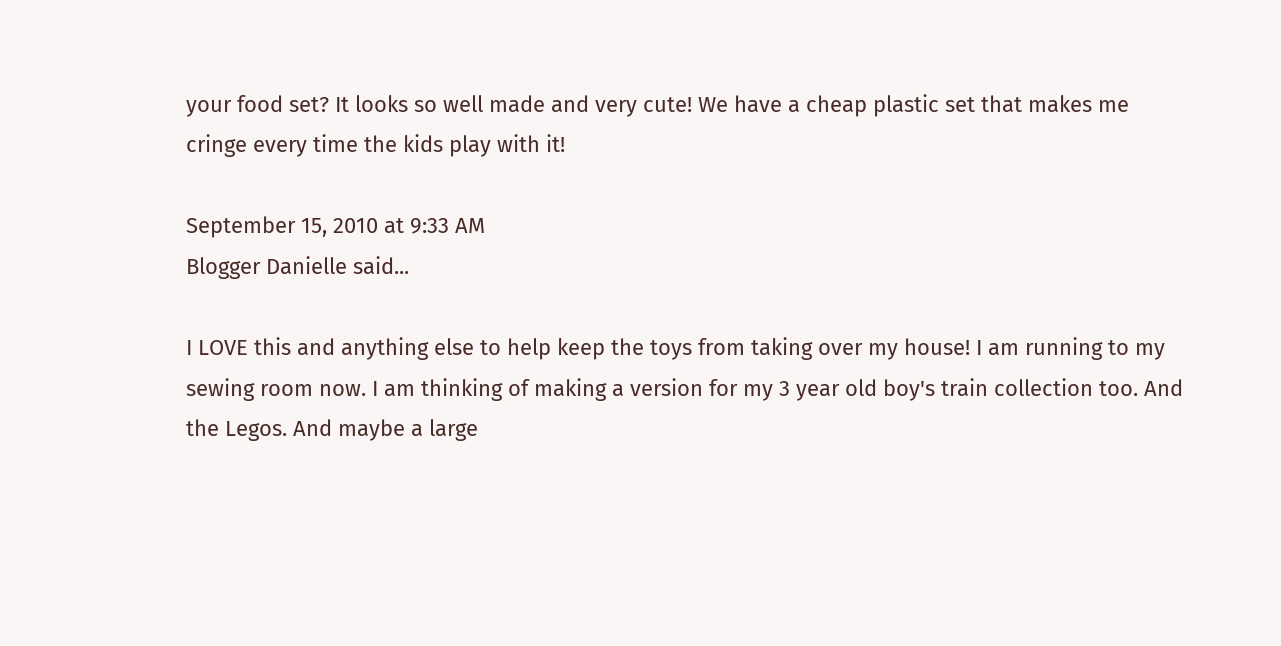your food set? It looks so well made and very cute! We have a cheap plastic set that makes me cringe every time the kids play with it!

September 15, 2010 at 9:33 AM
Blogger Danielle said...

I LOVE this and anything else to help keep the toys from taking over my house! I am running to my sewing room now. I am thinking of making a version for my 3 year old boy's train collection too. And the Legos. And maybe a large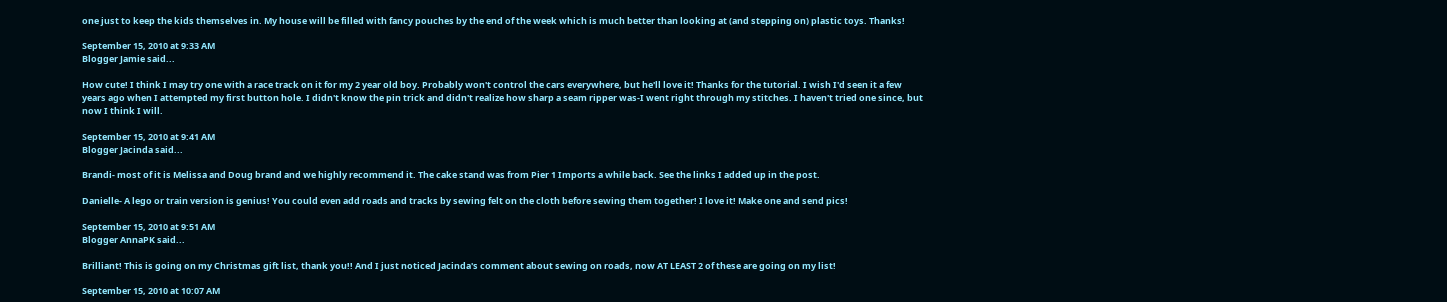one just to keep the kids themselves in. My house will be filled with fancy pouches by the end of the week which is much better than looking at (and stepping on) plastic toys. Thanks!

September 15, 2010 at 9:33 AM
Blogger Jamie said...

How cute! I think I may try one with a race track on it for my 2 year old boy. Probably won't control the cars everywhere, but he'll love it! Thanks for the tutorial. I wish I'd seen it a few years ago when I attempted my first button hole. I didn't know the pin trick and didn't realize how sharp a seam ripper was-I went right through my stitches. I haven't tried one since, but now I think I will.

September 15, 2010 at 9:41 AM
Blogger Jacinda said...

Brandi- most of it is Melissa and Doug brand and we highly recommend it. The cake stand was from Pier 1 Imports a while back. See the links I added up in the post.

Danielle- A lego or train version is genius! You could even add roads and tracks by sewing felt on the cloth before sewing them together! I love it! Make one and send pics!

September 15, 2010 at 9:51 AM
Blogger AnnaPK said...

Brilliant! This is going on my Christmas gift list, thank you!! And I just noticed Jacinda's comment about sewing on roads, now AT LEAST 2 of these are going on my list!

September 15, 2010 at 10:07 AM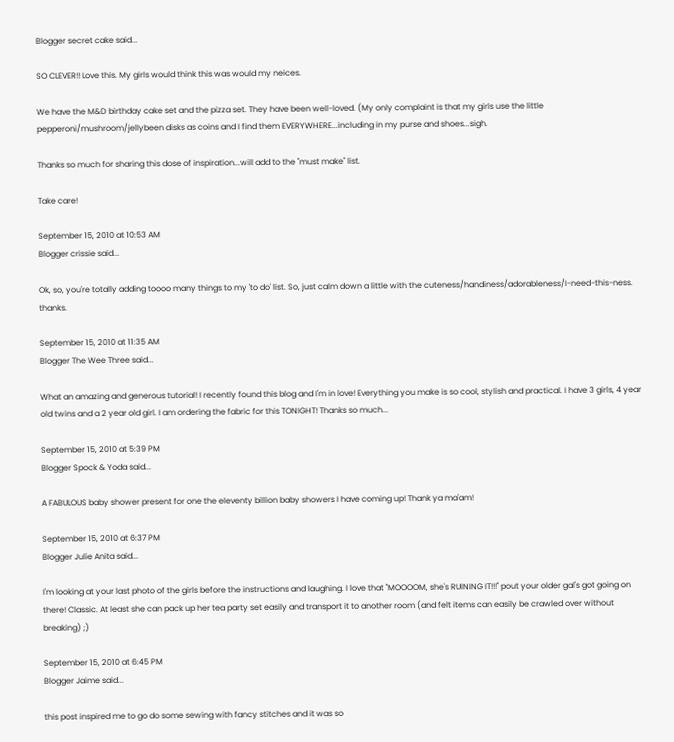Blogger secret cake said...

SO CLEVER!! Love this. My girls would think this was would my neices.

We have the M&D birthday cake set and the pizza set. They have been well-loved. (My only complaint is that my girls use the little pepperoni/mushroom/jellybeen disks as coins and I find them EVERYWHERE...including in my purse and shoes...sigh.

Thanks so much for sharing this dose of inspiration...will add to the "must make" list.

Take care!

September 15, 2010 at 10:53 AM
Blogger crissie said...

Ok, so, you're totally adding toooo many things to my 'to do' list. So, just calm down a little with the cuteness/handiness/adorableness/I-need-this-ness. thanks.

September 15, 2010 at 11:35 AM
Blogger The Wee Three said...

What an amazing and generous tutorial! I recently found this blog and I'm in love! Everything you make is so cool, stylish and practical. I have 3 girls, 4 year old twins and a 2 year old girl. I am ordering the fabric for this TONIGHT! Thanks so much...

September 15, 2010 at 5:39 PM
Blogger Spock & Yoda said...

A FABULOUS baby shower present for one the eleventy billion baby showers I have coming up! Thank ya ma'am!

September 15, 2010 at 6:37 PM
Blogger Julie Anita said...

I'm looking at your last photo of the girls before the instructions and laughing. I love that "MOOOOM, she's RUINING IT!!!" pout your older gal's got going on there! Classic. At least she can pack up her tea party set easily and transport it to another room (and felt items can easily be crawled over without breaking) ;)

September 15, 2010 at 6:45 PM
Blogger Jaime said...

this post inspired me to go do some sewing with fancy stitches and it was so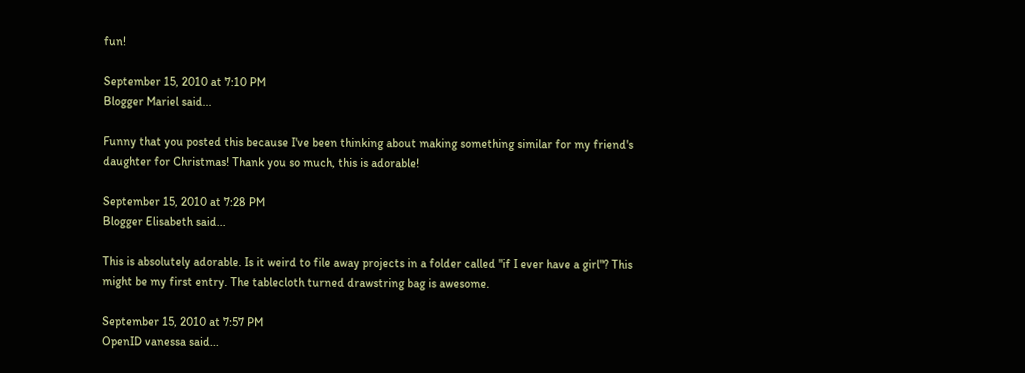fun!

September 15, 2010 at 7:10 PM
Blogger Mariel said...

Funny that you posted this because I've been thinking about making something similar for my friend's daughter for Christmas! Thank you so much, this is adorable!

September 15, 2010 at 7:28 PM
Blogger Elisabeth said...

This is absolutely adorable. Is it weird to file away projects in a folder called "if I ever have a girl"? This might be my first entry. The tablecloth turned drawstring bag is awesome.

September 15, 2010 at 7:57 PM
OpenID vanessa said...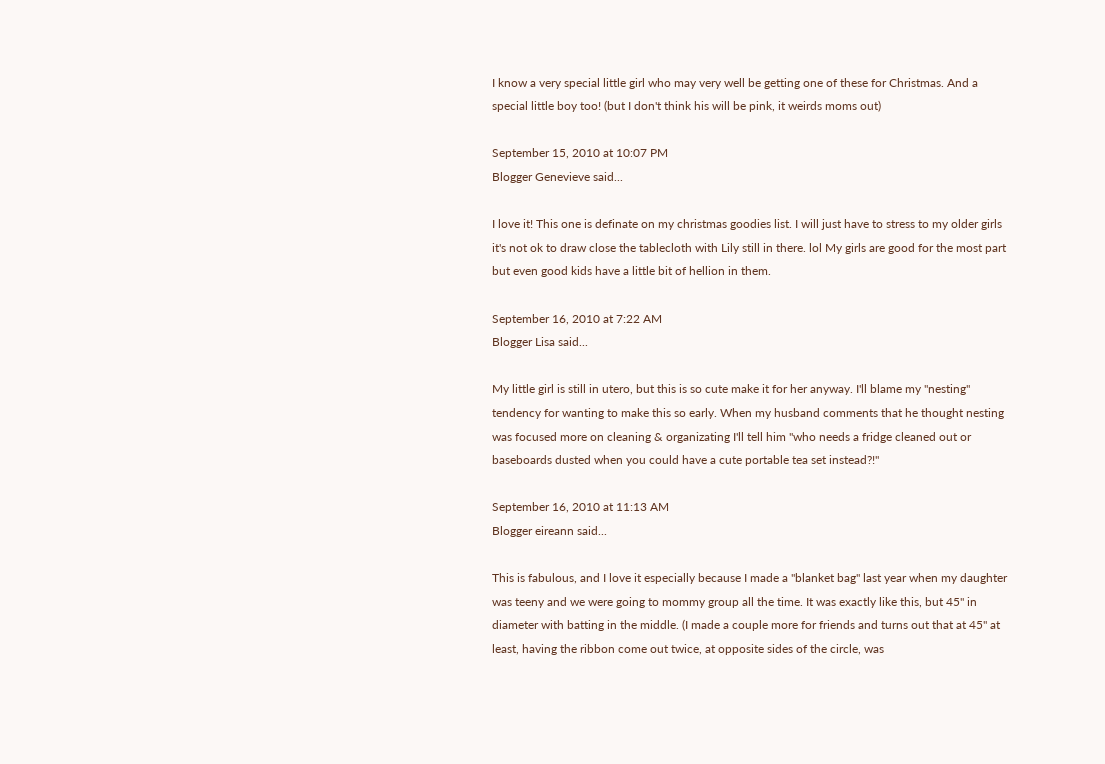I know a very special little girl who may very well be getting one of these for Christmas. And a special little boy too! (but I don't think his will be pink, it weirds moms out)

September 15, 2010 at 10:07 PM
Blogger Genevieve said...

I love it! This one is definate on my christmas goodies list. I will just have to stress to my older girls it's not ok to draw close the tablecloth with Lily still in there. lol My girls are good for the most part but even good kids have a little bit of hellion in them.

September 16, 2010 at 7:22 AM
Blogger Lisa said...

My little girl is still in utero, but this is so cute make it for her anyway. I'll blame my "nesting" tendency for wanting to make this so early. When my husband comments that he thought nesting was focused more on cleaning & organizating I'll tell him "who needs a fridge cleaned out or baseboards dusted when you could have a cute portable tea set instead?!"

September 16, 2010 at 11:13 AM
Blogger eireann said...

This is fabulous, and I love it especially because I made a "blanket bag" last year when my daughter was teeny and we were going to mommy group all the time. It was exactly like this, but 45" in diameter with batting in the middle. (I made a couple more for friends and turns out that at 45" at least, having the ribbon come out twice, at opposite sides of the circle, was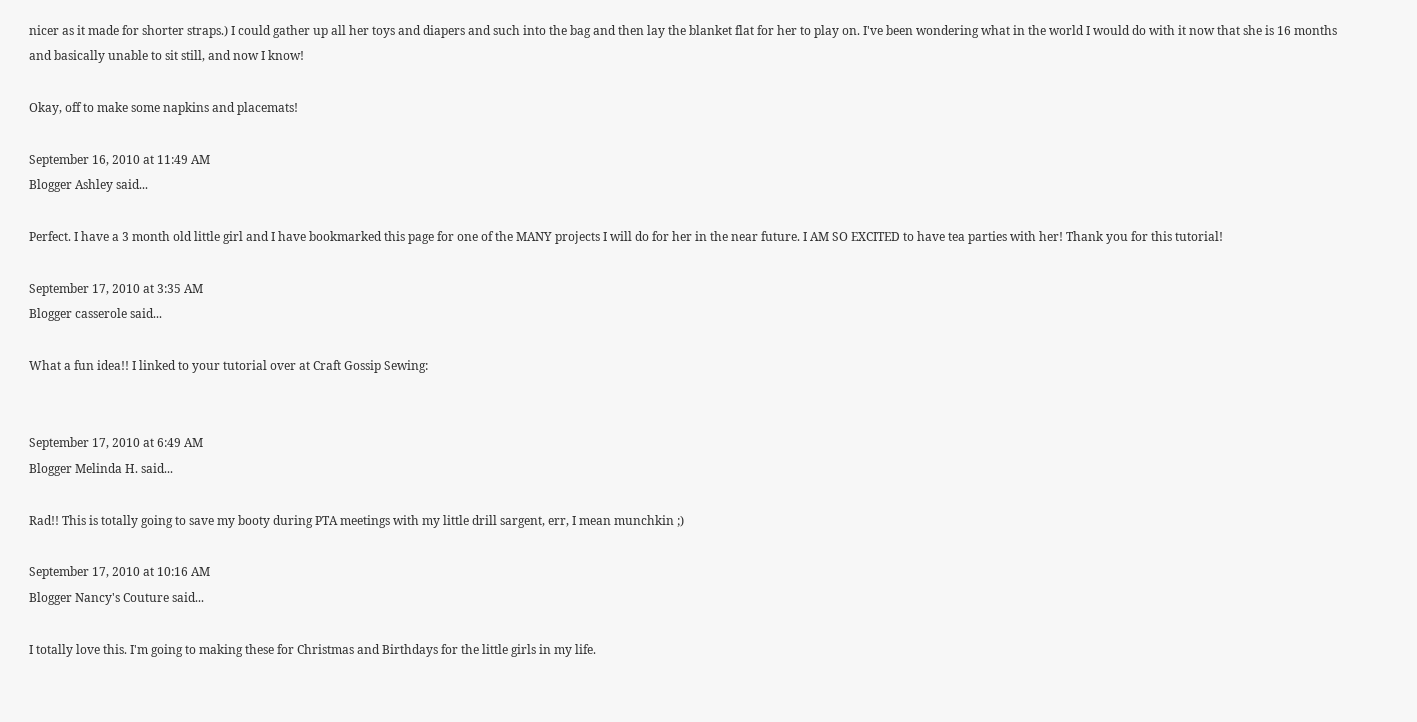nicer as it made for shorter straps.) I could gather up all her toys and diapers and such into the bag and then lay the blanket flat for her to play on. I've been wondering what in the world I would do with it now that she is 16 months and basically unable to sit still, and now I know!

Okay, off to make some napkins and placemats!

September 16, 2010 at 11:49 AM
Blogger Ashley said...

Perfect. I have a 3 month old little girl and I have bookmarked this page for one of the MANY projects I will do for her in the near future. I AM SO EXCITED to have tea parties with her! Thank you for this tutorial!

September 17, 2010 at 3:35 AM
Blogger casserole said...

What a fun idea!! I linked to your tutorial over at Craft Gossip Sewing:


September 17, 2010 at 6:49 AM
Blogger Melinda H. said...

Rad!! This is totally going to save my booty during PTA meetings with my little drill sargent, err, I mean munchkin ;)

September 17, 2010 at 10:16 AM
Blogger Nancy's Couture said...

I totally love this. I'm going to making these for Christmas and Birthdays for the little girls in my life.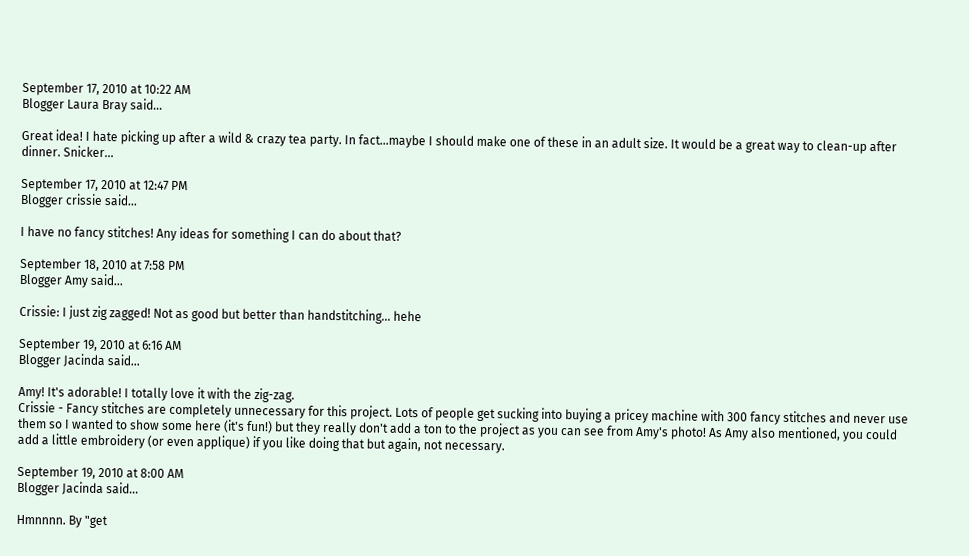September 17, 2010 at 10:22 AM
Blogger Laura Bray said...

Great idea! I hate picking up after a wild & crazy tea party. In fact...maybe I should make one of these in an adult size. It would be a great way to clean-up after dinner. Snicker...

September 17, 2010 at 12:47 PM
Blogger crissie said...

I have no fancy stitches! Any ideas for something I can do about that?

September 18, 2010 at 7:58 PM
Blogger Amy said...

Crissie: I just zig zagged! Not as good but better than handstitching... hehe

September 19, 2010 at 6:16 AM
Blogger Jacinda said...

Amy! It's adorable! I totally love it with the zig-zag.
Crissie - Fancy stitches are completely unnecessary for this project. Lots of people get sucking into buying a pricey machine with 300 fancy stitches and never use them so I wanted to show some here (it's fun!) but they really don't add a ton to the project as you can see from Amy's photo! As Amy also mentioned, you could add a little embroidery (or even applique) if you like doing that but again, not necessary.

September 19, 2010 at 8:00 AM
Blogger Jacinda said...

Hmnnnn. By "get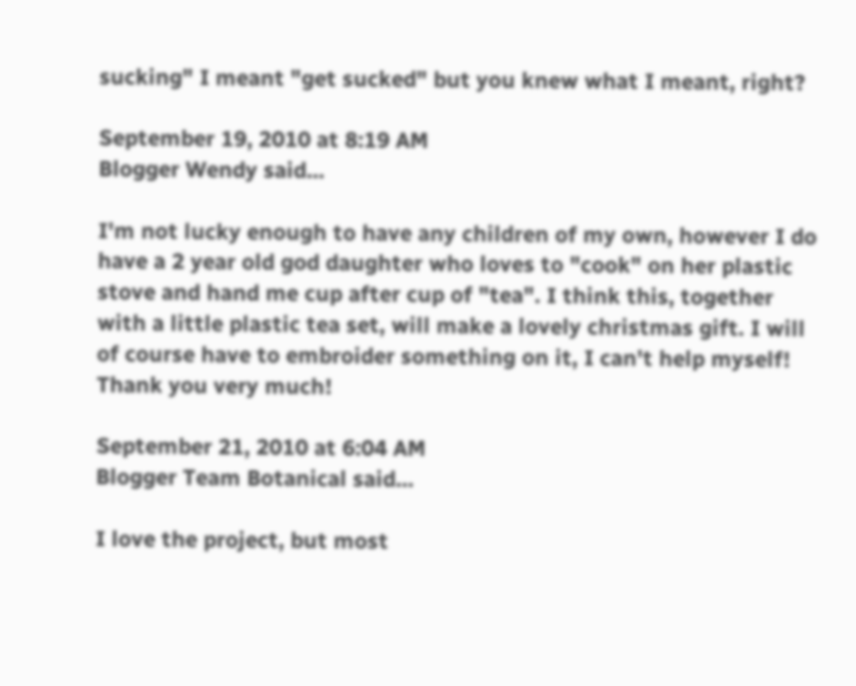sucking" I meant "get sucked" but you knew what I meant, right?

September 19, 2010 at 8:19 AM
Blogger Wendy said...

I'm not lucky enough to have any children of my own, however I do have a 2 year old god daughter who loves to "cook" on her plastic stove and hand me cup after cup of "tea". I think this, together with a little plastic tea set, will make a lovely christmas gift. I will of course have to embroider something on it, I can't help myself! Thank you very much!

September 21, 2010 at 6:04 AM
Blogger Team Botanical said...

I love the project, but most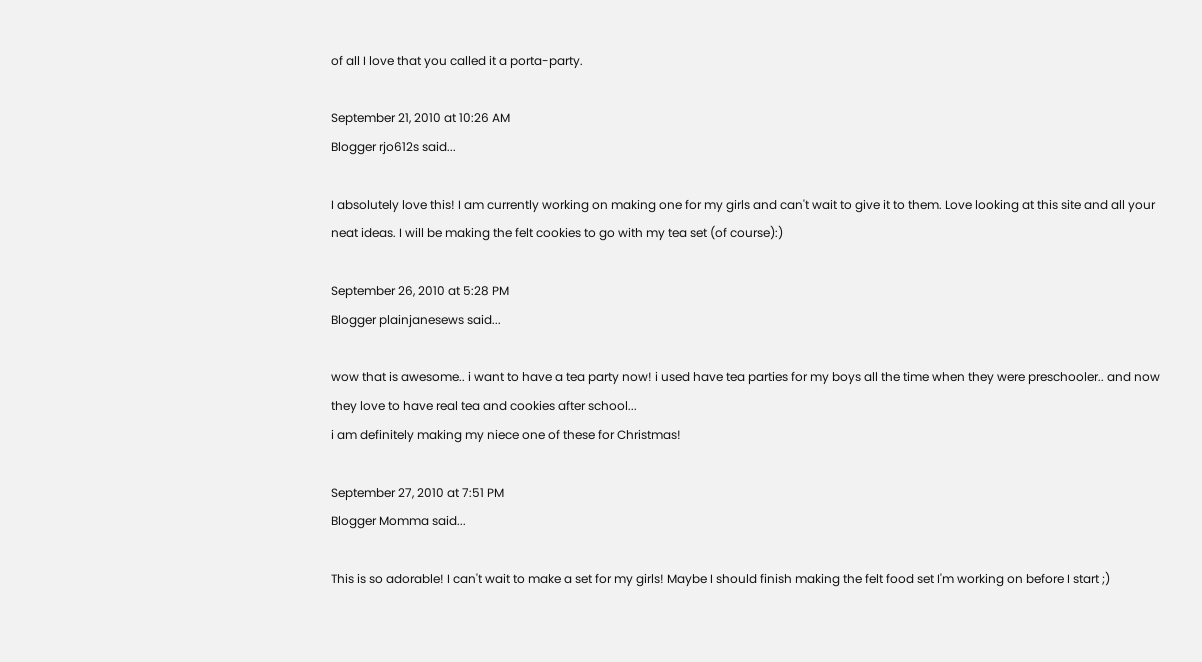of all I love that you called it a porta-party.

September 21, 2010 at 10:26 AM
Blogger rjo612s said...

I absolutely love this! I am currently working on making one for my girls and can't wait to give it to them. Love looking at this site and all your neat ideas. I will be making the felt cookies to go with my tea set (of course):)

September 26, 2010 at 5:28 PM
Blogger plainjanesews said...

wow that is awesome.. i want to have a tea party now! i used have tea parties for my boys all the time when they were preschooler.. and now they love to have real tea and cookies after school...
i am definitely making my niece one of these for Christmas!

September 27, 2010 at 7:51 PM
Blogger Momma said...

This is so adorable! I can't wait to make a set for my girls! Maybe I should finish making the felt food set I'm working on before I start ;)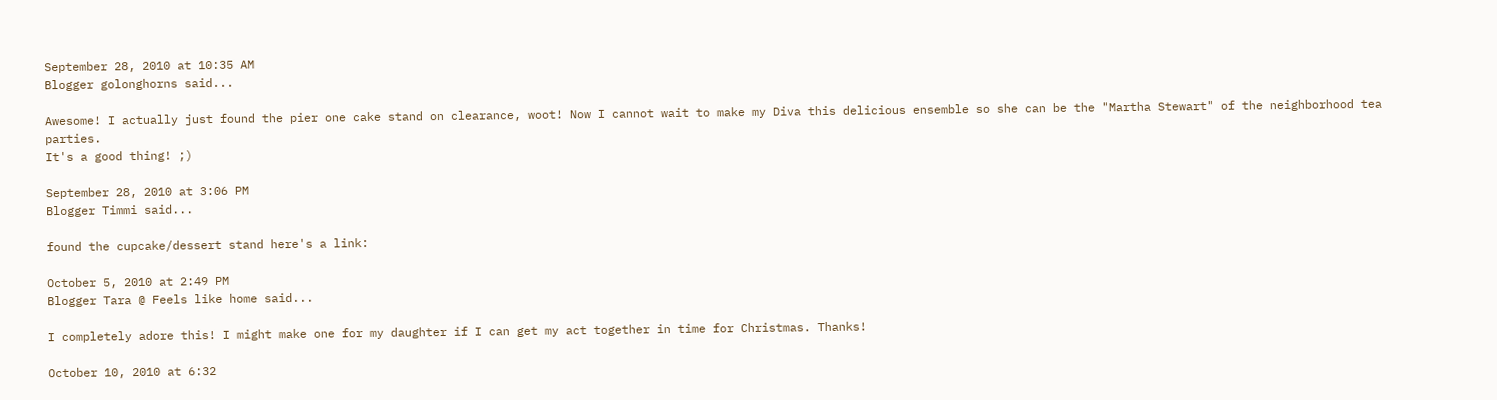September 28, 2010 at 10:35 AM
Blogger golonghorns said...

Awesome! I actually just found the pier one cake stand on clearance, woot! Now I cannot wait to make my Diva this delicious ensemble so she can be the "Martha Stewart" of the neighborhood tea parties.
It's a good thing! ;)

September 28, 2010 at 3:06 PM
Blogger Timmi said...

found the cupcake/dessert stand here's a link:

October 5, 2010 at 2:49 PM
Blogger Tara @ Feels like home said...

I completely adore this! I might make one for my daughter if I can get my act together in time for Christmas. Thanks!

October 10, 2010 at 6:32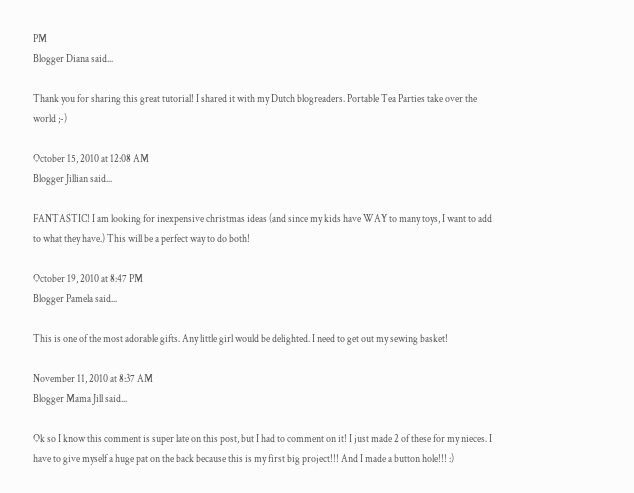PM
Blogger Diana said...

Thank you for sharing this great tutorial! I shared it with my Dutch blogreaders. Portable Tea Parties take over the world ;-)

October 15, 2010 at 12:08 AM
Blogger Jillian said...

FANTASTIC! I am looking for inexpensive christmas ideas (and since my kids have WAY to many toys, I want to add to what they have.) This will be a perfect way to do both!

October 19, 2010 at 8:47 PM
Blogger Pamela said...

This is one of the most adorable gifts. Any little girl would be delighted. I need to get out my sewing basket!

November 11, 2010 at 8:37 AM
Blogger Mama Jill said...

Ok so I know this comment is super late on this post, but I had to comment on it! I just made 2 of these for my nieces. I have to give myself a huge pat on the back because this is my first big project!!! And I made a button hole!!! :)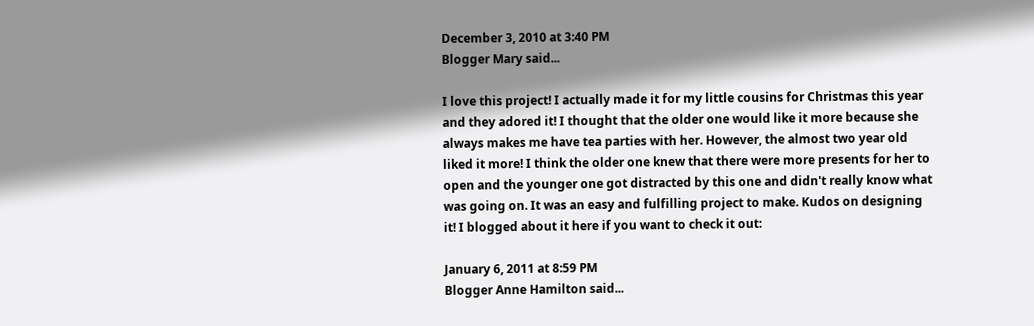December 3, 2010 at 3:40 PM
Blogger Mary said...

I love this project! I actually made it for my little cousins for Christmas this year and they adored it! I thought that the older one would like it more because she always makes me have tea parties with her. However, the almost two year old liked it more! I think the older one knew that there were more presents for her to open and the younger one got distracted by this one and didn't really know what was going on. It was an easy and fulfilling project to make. Kudos on designing it! I blogged about it here if you want to check it out:

January 6, 2011 at 8:59 PM
Blogger Anne Hamilton said...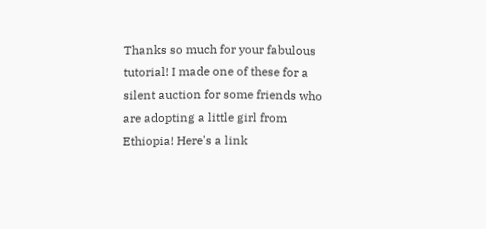Thanks so much for your fabulous tutorial! I made one of these for a silent auction for some friends who are adopting a little girl from Ethiopia! Here's a link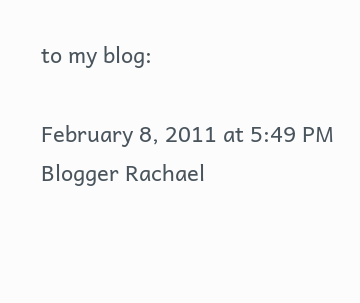to my blog:

February 8, 2011 at 5:49 PM
Blogger Rachael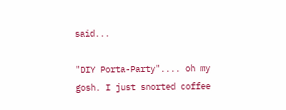said...

"DIY Porta-Party".... oh my gosh. I just snorted coffee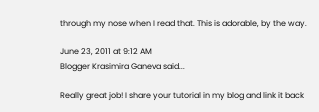through my nose when I read that. This is adorable, by the way.

June 23, 2011 at 9:12 AM
Blogger Krasimira Ganeva said...

Really great job! I share your tutorial in my blog and link it back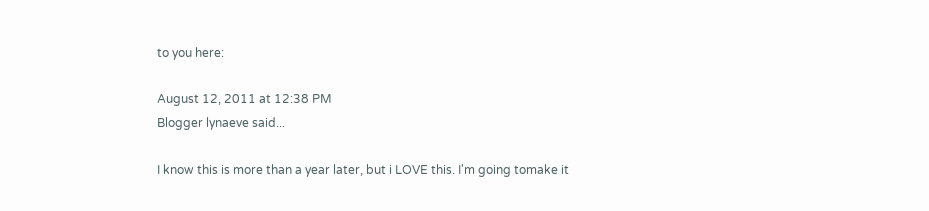to you here:

August 12, 2011 at 12:38 PM
Blogger lynaeve said...

I know this is more than a year later, but i LOVE this. I'm going tomake it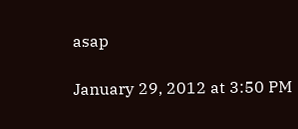asap

January 29, 2012 at 3:50 PM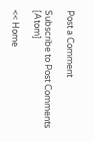Post a Comment

Subscribe to Post Comments [Atom]

<< Home